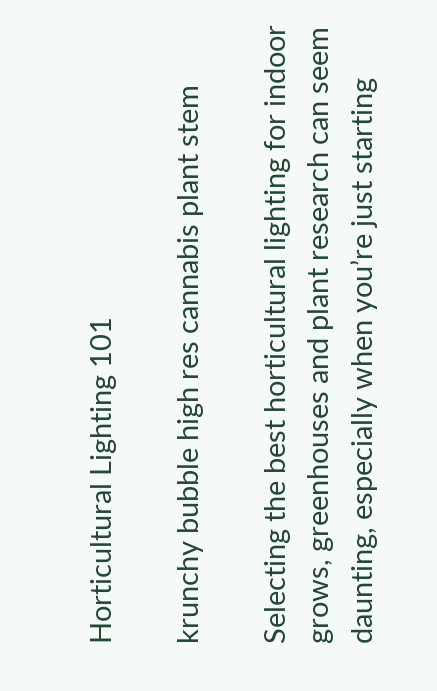Horticultural Lighting 101

krunchy bubble high res cannabis plant stem

Selecting the best horticultural lighting for indoor grows, greenhouses and plant research can seem daunting, especially when you’re just starting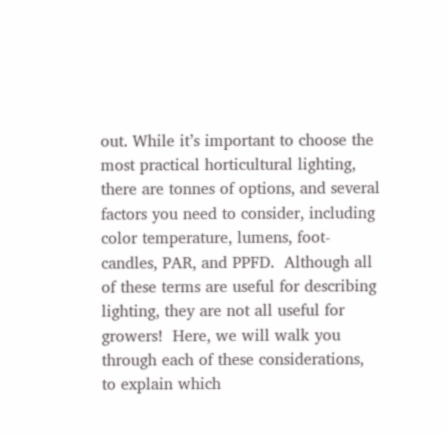out. While it’s important to choose the most practical horticultural lighting, there are tonnes of options, and several factors you need to consider, including color temperature, lumens, foot-candles, PAR, and PPFD.  Although all of these terms are useful for describing lighting, they are not all useful for growers!  Here, we will walk you through each of these considerations, to explain which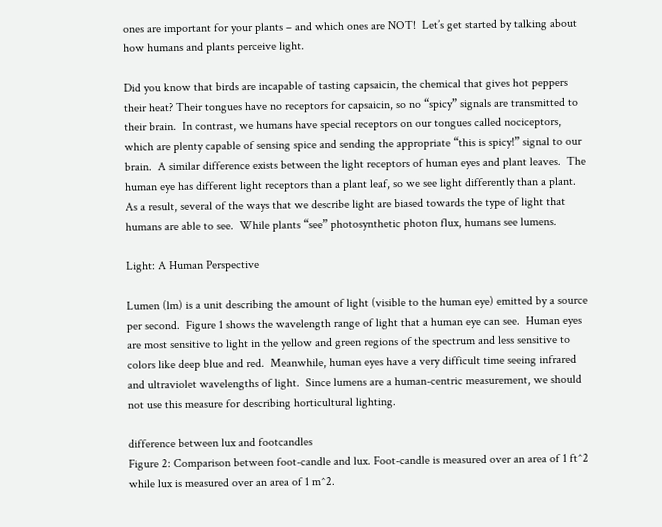ones are important for your plants – and which ones are NOT!  Let’s get started by talking about how humans and plants perceive light.

Did you know that birds are incapable of tasting capsaicin, the chemical that gives hot peppers their heat? Their tongues have no receptors for capsaicin, so no “spicy” signals are transmitted to their brain.  In contrast, we humans have special receptors on our tongues called nociceptors, which are plenty capable of sensing spice and sending the appropriate “this is spicy!” signal to our brain.  A similar difference exists between the light receptors of human eyes and plant leaves.  The human eye has different light receptors than a plant leaf, so we see light differently than a plant.  As a result, several of the ways that we describe light are biased towards the type of light that humans are able to see.  While plants “see” photosynthetic photon flux, humans see lumens.

Light: A Human Perspective

Lumen (lm) is a unit describing the amount of light (visible to the human eye) emitted by a source per second.  Figure 1 shows the wavelength range of light that a human eye can see.  Human eyes are most sensitive to light in the yellow and green regions of the spectrum and less sensitive to colors like deep blue and red.  Meanwhile, human eyes have a very difficult time seeing infrared and ultraviolet wavelengths of light.  Since lumens are a human-centric measurement, we should not use this measure for describing horticultural lighting.

difference between lux and footcandles
Figure 2: Comparison between foot-candle and lux. Foot-candle is measured over an area of 1 ft^2 while lux is measured over an area of 1 m^2.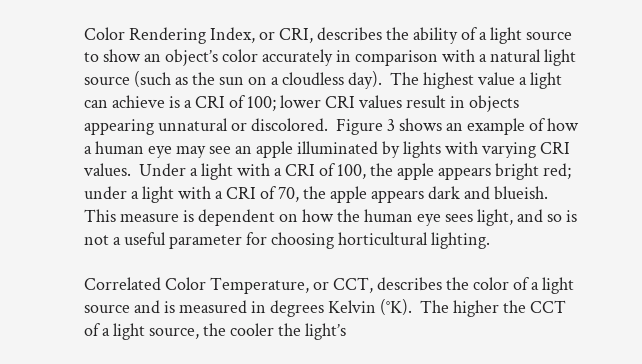Color Rendering Index, or CRI, describes the ability of a light source to show an object’s color accurately in comparison with a natural light source (such as the sun on a cloudless day).  The highest value a light can achieve is a CRI of 100; lower CRI values result in objects appearing unnatural or discolored.  Figure 3 shows an example of how a human eye may see an apple illuminated by lights with varying CRI values.  Under a light with a CRI of 100, the apple appears bright red; under a light with a CRI of 70, the apple appears dark and blueish.  This measure is dependent on how the human eye sees light, and so is not a useful parameter for choosing horticultural lighting.

Correlated Color Temperature, or CCT, describes the color of a light source and is measured in degrees Kelvin (°K).  The higher the CCT of a light source, the cooler the light’s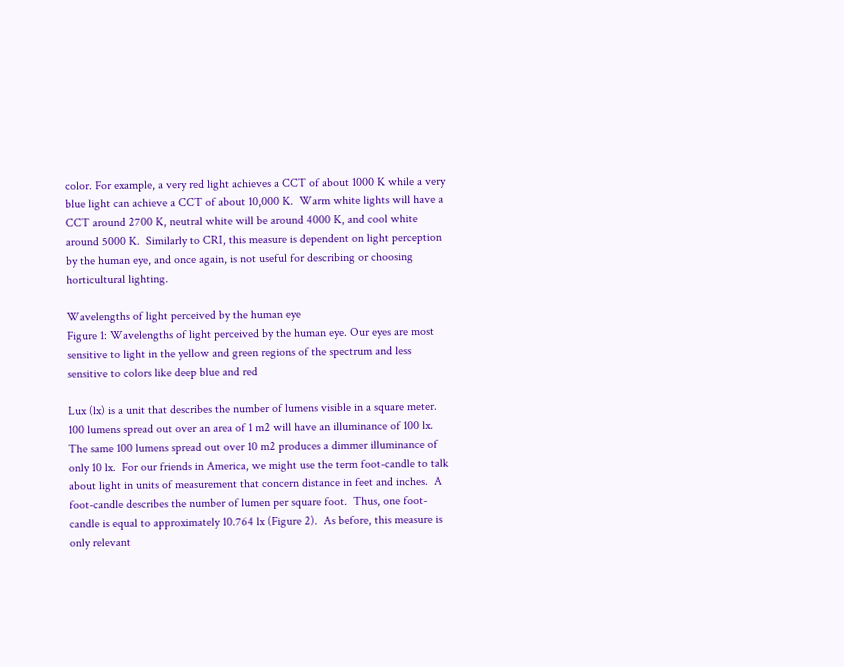color. For example, a very red light achieves a CCT of about 1000 K while a very blue light can achieve a CCT of about 10,000 K.  Warm white lights will have a CCT around 2700 K, neutral white will be around 4000 K, and cool white around 5000 K.  Similarly to CRI, this measure is dependent on light perception by the human eye, and once again, is not useful for describing or choosing horticultural lighting.

Wavelengths of light perceived by the human eye
Figure 1: Wavelengths of light perceived by the human eye. Our eyes are most sensitive to light in the yellow and green regions of the spectrum and less sensitive to colors like deep blue and red

Lux (lx) is a unit that describes the number of lumens visible in a square meter.  100 lumens spread out over an area of 1 m2 will have an illuminance of 100 lx.  The same 100 lumens spread out over 10 m2 produces a dimmer illuminance of only 10 lx.  For our friends in America, we might use the term foot-candle to talk about light in units of measurement that concern distance in feet and inches.  A foot-candle describes the number of lumen per square foot.  Thus, one foot-candle is equal to approximately 10.764 lx (Figure 2).  As before, this measure is only relevant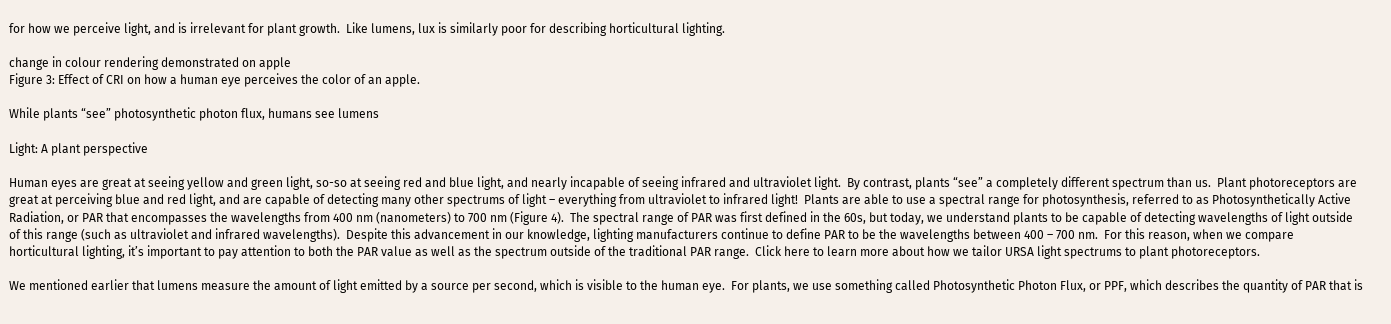for how we perceive light, and is irrelevant for plant growth.  Like lumens, lux is similarly poor for describing horticultural lighting.

change in colour rendering demonstrated on apple
Figure 3: Effect of CRI on how a human eye perceives the color of an apple.

While plants “see” photosynthetic photon flux, humans see lumens

Light: A plant perspective

Human eyes are great at seeing yellow and green light, so-so at seeing red and blue light, and nearly incapable of seeing infrared and ultraviolet light.  By contrast, plants “see” a completely different spectrum than us.  Plant photoreceptors are great at perceiving blue and red light, and are capable of detecting many other spectrums of light – everything from ultraviolet to infrared light!  Plants are able to use a spectral range for photosynthesis, referred to as Photosynthetically Active Radiation, or PAR that encompasses the wavelengths from 400 nm (nanometers) to 700 nm (Figure 4).  The spectral range of PAR was first defined in the 60s, but today, we understand plants to be capable of detecting wavelengths of light outside of this range (such as ultraviolet and infrared wavelengths).  Despite this advancement in our knowledge, lighting manufacturers continue to define PAR to be the wavelengths between 400 – 700 nm.  For this reason, when we compare horticultural lighting, it’s important to pay attention to both the PAR value as well as the spectrum outside of the traditional PAR range.  Click here to learn more about how we tailor URSA light spectrums to plant photoreceptors.

We mentioned earlier that lumens measure the amount of light emitted by a source per second, which is visible to the human eye.  For plants, we use something called Photosynthetic Photon Flux, or PPF, which describes the quantity of PAR that is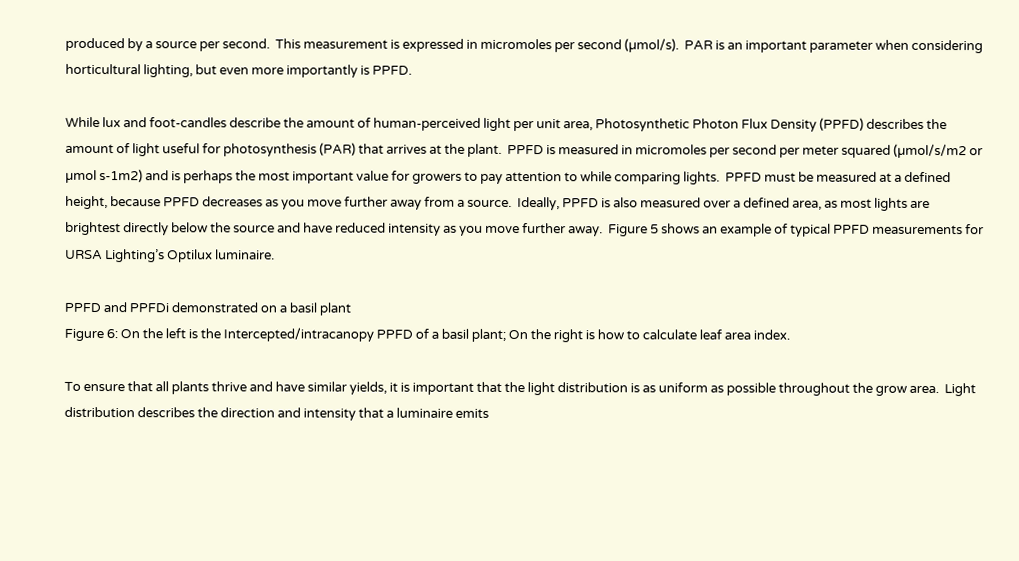produced by a source per second.  This measurement is expressed in micromoles per second (µmol/s).  PAR is an important parameter when considering horticultural lighting, but even more importantly is PPFD.

While lux and foot-candles describe the amount of human-perceived light per unit area, Photosynthetic Photon Flux Density (PPFD) describes the amount of light useful for photosynthesis (PAR) that arrives at the plant.  PPFD is measured in micromoles per second per meter squared (µmol/s/m2 or µmol s-1m2) and is perhaps the most important value for growers to pay attention to while comparing lights.  PPFD must be measured at a defined height, because PPFD decreases as you move further away from a source.  Ideally, PPFD is also measured over a defined area, as most lights are brightest directly below the source and have reduced intensity as you move further away.  Figure 5 shows an example of typical PPFD measurements for URSA Lighting’s Optilux luminaire.

PPFD and PPFDi demonstrated on a basil plant
Figure 6: On the left is the Intercepted/intracanopy PPFD of a basil plant; On the right is how to calculate leaf area index.

To ensure that all plants thrive and have similar yields, it is important that the light distribution is as uniform as possible throughout the grow area.  Light distribution describes the direction and intensity that a luminaire emits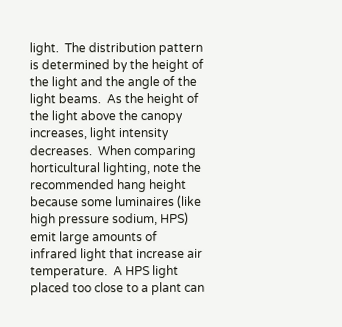light.  The distribution pattern is determined by the height of the light and the angle of the light beams.  As the height of the light above the canopy increases, light intensity decreases.  When comparing horticultural lighting, note the recommended hang height because some luminaires (like high pressure sodium, HPS) emit large amounts of infrared light that increase air temperature.  A HPS light placed too close to a plant can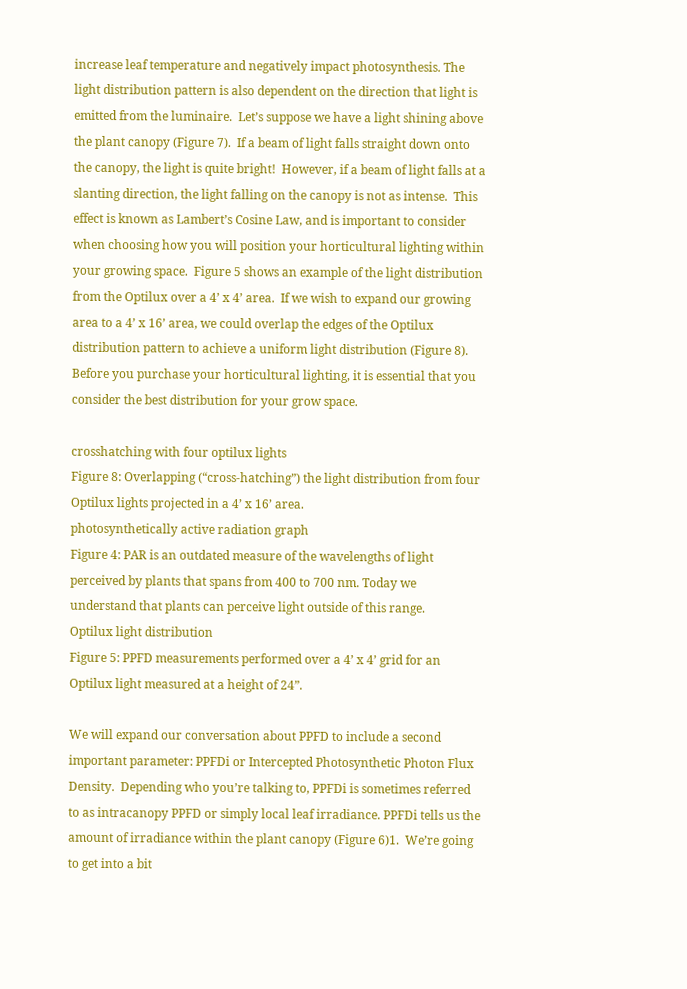increase leaf temperature and negatively impact photosynthesis. The light distribution pattern is also dependent on the direction that light is emitted from the luminaire.  Let’s suppose we have a light shining above the plant canopy (Figure 7).  If a beam of light falls straight down onto the canopy, the light is quite bright!  However, if a beam of light falls at a slanting direction, the light falling on the canopy is not as intense.  This effect is known as Lambert’s Cosine Law, and is important to consider when choosing how you will position your horticultural lighting within your growing space.  Figure 5 shows an example of the light distribution from the Optilux over a 4’ x 4’ area.  If we wish to expand our growing area to a 4’ x 16’ area, we could overlap the edges of the Optilux distribution pattern to achieve a uniform light distribution (Figure 8).  Before you purchase your horticultural lighting, it is essential that you consider the best distribution for your grow space.

crosshatching with four optilux lights
Figure 8: Overlapping (“cross-hatching”) the light distribution from four Optilux lights projected in a 4’ x 16’ area.
photosynthetically active radiation graph
Figure 4: PAR is an outdated measure of the wavelengths of light perceived by plants that spans from 400 to 700 nm. Today we understand that plants can perceive light outside of this range.
Optilux light distribution
Figure 5: PPFD measurements performed over a 4’ x 4’ grid for an Optilux light measured at a height of 24”.

We will expand our conversation about PPFD to include a second important parameter: PPFDi or Intercepted Photosynthetic Photon Flux Density.  Depending who you’re talking to, PPFDi is sometimes referred to as intracanopy PPFD or simply local leaf irradiance. PPFDi tells us the amount of irradiance within the plant canopy (Figure 6)1.  We’re going to get into a bit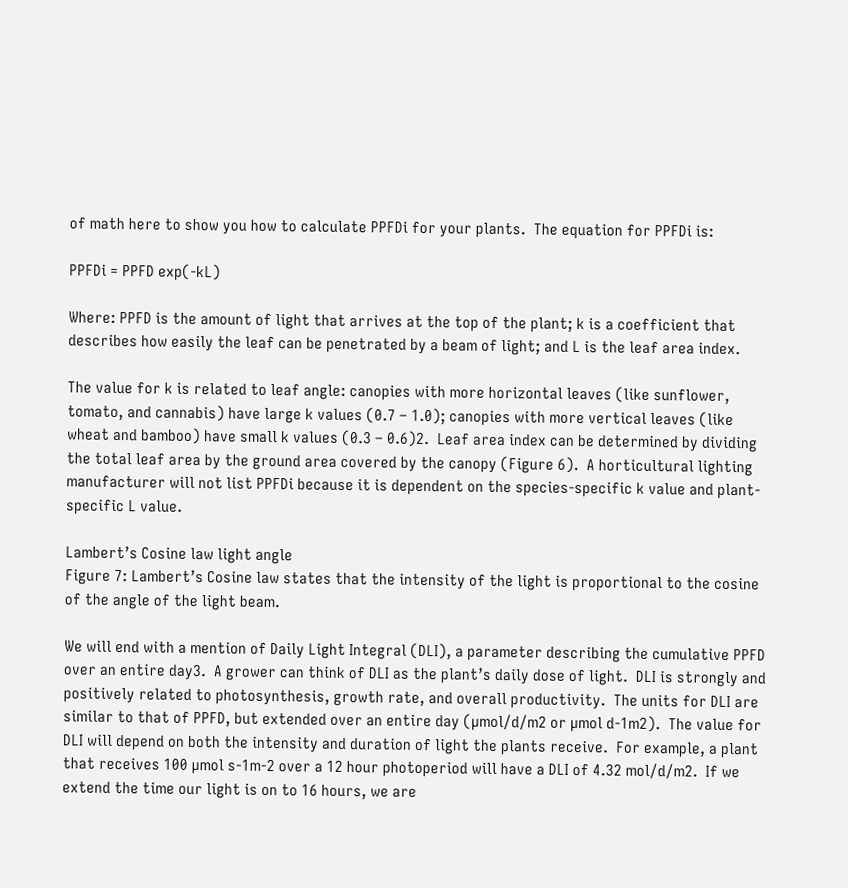of math here to show you how to calculate PPFDi for your plants.  The equation for PPFDi is:

PPFDi = PPFD exp(-kL)

Where: PPFD is the amount of light that arrives at the top of the plant; k is a coefficient that describes how easily the leaf can be penetrated by a beam of light; and L is the leaf area index.

The value for k is related to leaf angle: canopies with more horizontal leaves (like sunflower, tomato, and cannabis) have large k values (0.7 – 1.0); canopies with more vertical leaves (like wheat and bamboo) have small k values (0.3 – 0.6)2.  Leaf area index can be determined by dividing the total leaf area by the ground area covered by the canopy (Figure 6).  A horticultural lighting manufacturer will not list PPFDi because it is dependent on the species-specific k value and plant-specific L value.

Lambert’s Cosine law light angle
Figure 7: Lambert’s Cosine law states that the intensity of the light is proportional to the cosine of the angle of the light beam.

We will end with a mention of Daily Light Integral (DLI), a parameter describing the cumulative PPFD over an entire day3.  A grower can think of DLI as the plant’s daily dose of light.  DLI is strongly and positively related to photosynthesis, growth rate, and overall productivity.  The units for DLI are similar to that of PPFD, but extended over an entire day (µmol/d/m2 or µmol d-1m2).  The value for DLI will depend on both the intensity and duration of light the plants receive.  For example, a plant that receives 100 µmol s-1m-2 over a 12 hour photoperiod will have a DLI of 4.32 mol/d/m2.  If we extend the time our light is on to 16 hours, we are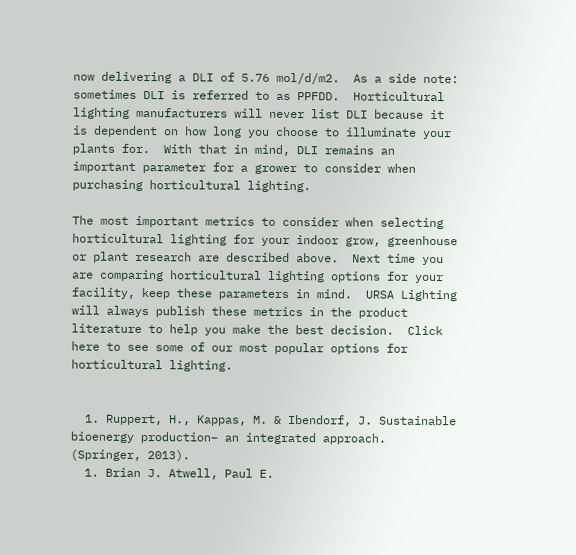now delivering a DLI of 5.76 mol/d/m2.  As a side note: sometimes DLI is referred to as PPFDD.  Horticultural lighting manufacturers will never list DLI because it is dependent on how long you choose to illuminate your plants for.  With that in mind, DLI remains an important parameter for a grower to consider when purchasing horticultural lighting.

The most important metrics to consider when selecting horticultural lighting for your indoor grow, greenhouse or plant research are described above.  Next time you are comparing horticultural lighting options for your facility, keep these parameters in mind.  URSA Lighting will always publish these metrics in the product literature to help you make the best decision.  Click here to see some of our most popular options for horticultural lighting.


  1. Ruppert, H., Kappas, M. & Ibendorf, J. Sustainable bioenergy production– an integrated approach. (Springer, 2013).
  1. Brian J. Atwell, Paul E.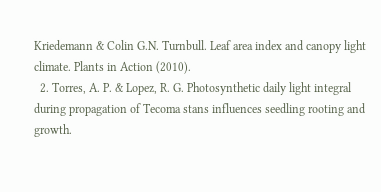Kriedemann & Colin G.N. Turnbull. Leaf area index and canopy light climate. Plants in Action (2010).
  2. Torres, A. P. & Lopez, R. G. Photosynthetic daily light integral during propagation of Tecoma stans influences seedling rooting and growth.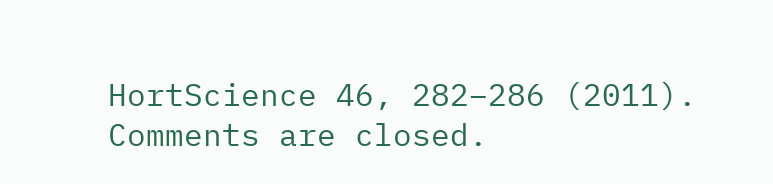HortScience 46, 282–286 (2011).
Comments are closed.